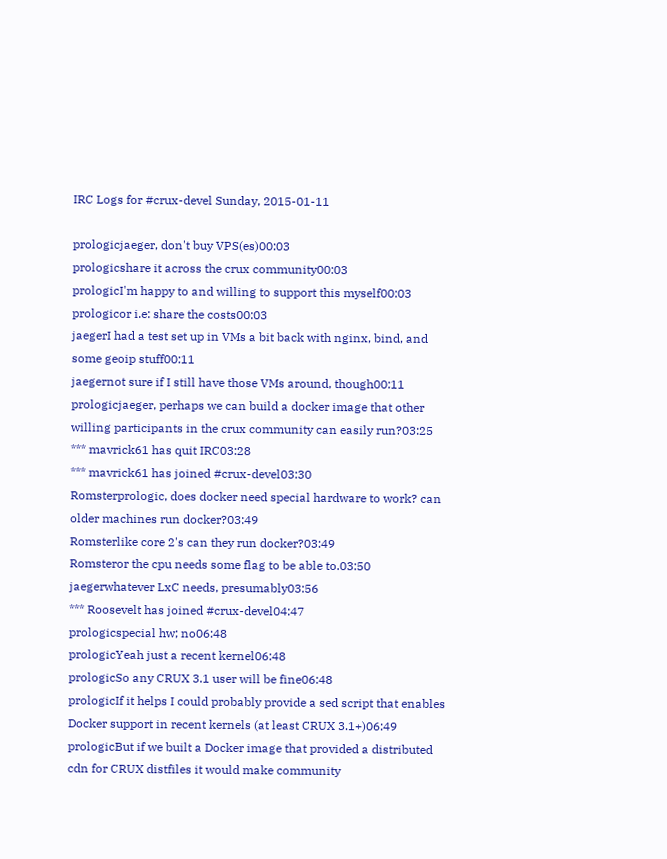IRC Logs for #crux-devel Sunday, 2015-01-11

prologicjaeger, don't buy VPS(es)00:03
prologicshare it across the crux community00:03
prologicI'm happy to and willing to support this myself00:03
prologicor i.e: share the costs00:03
jaegerI had a test set up in VMs a bit back with nginx, bind, and some geoip stuff00:11
jaegernot sure if I still have those VMs around, though00:11
prologicjaeger, perhaps we can build a docker image that other willing participants in the crux community can easily run?03:25
*** mavrick61 has quit IRC03:28
*** mavrick61 has joined #crux-devel03:30
Romsterprologic, does docker need special hardware to work? can older machines run docker?03:49
Romsterlike core 2's can they run docker?03:49
Romsteror the cpu needs some flag to be able to.03:50
jaegerwhatever LxC needs, presumably03:56
*** Roosevelt has joined #crux-devel04:47
prologicspecial hw; no06:48
prologicYeah just a recent kernel06:48
prologicSo any CRUX 3.1 user will be fine06:48
prologicIf it helps I could probably provide a sed script that enables Docker support in recent kernels (at least CRUX 3.1+)06:49
prologicBut if we built a Docker image that provided a distributed cdn for CRUX distfiles it would make community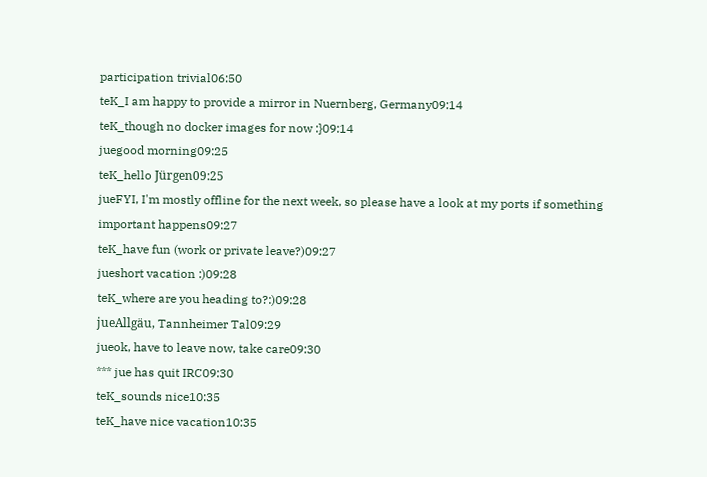participation trivial06:50
teK_I am happy to provide a mirror in Nuernberg, Germany09:14
teK_though no docker images for now :}09:14
juegood morning09:25
teK_hello Jürgen09:25
jueFYI, I'm mostly offline for the next week, so please have a look at my ports if something important happens09:27
teK_have fun (work or private leave?)09:27
jueshort vacation :)09:28
teK_where are you heading to?:)09:28
jueAllgäu, Tannheimer Tal09:29
jueok, have to leave now, take care09:30
*** jue has quit IRC09:30
teK_sounds nice10:35
teK_have nice vacation10:35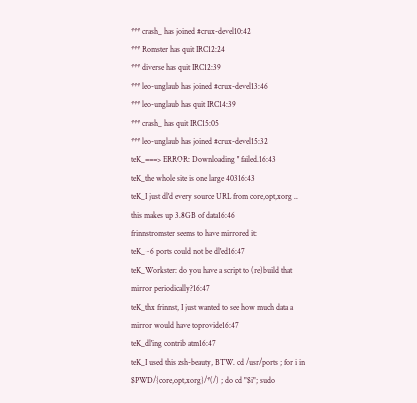*** crash_ has joined #crux-devel10:42
*** Romster has quit IRC12:24
*** diverse has quit IRC12:39
*** leo-unglaub has joined #crux-devel13:46
*** leo-unglaub has quit IRC14:39
*** crash_ has quit IRC15:05
*** leo-unglaub has joined #crux-devel15:32
teK_===> ERROR: Downloading '' failed.16:43
teK_the whole site is one large 40316:43
teK_I just dl'd every source URL from core,opt,xorg .. this makes up 3.8GB of data16:46
frinnstromster seems to have mirrored it:
teK_~6 ports could not be dl'ed16:47
teK_Workster: do you have a script to (re)build that mirror periodically?16:47
teK_thx frinnst, I just wanted to see how much data a mirror would have toprovide16:47
teK_dl'ing contrib atm16:47
teK_I used this zsh-beauty, BTW. cd /usr/ports ; for i in $PWD/{core,opt,xorg}/*(/) ; do cd "$i"; sudo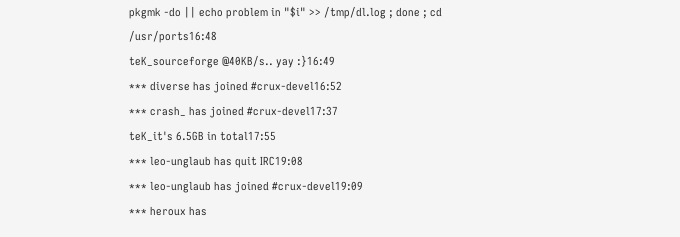pkgmk -do || echo problem in "$i" >> /tmp/dl.log ; done ; cd /usr/ports16:48
teK_sourceforge @40KB/s.. yay :}16:49
*** diverse has joined #crux-devel16:52
*** crash_ has joined #crux-devel17:37
teK_it's 6.5GB in total17:55
*** leo-unglaub has quit IRC19:08
*** leo-unglaub has joined #crux-devel19:09
*** heroux has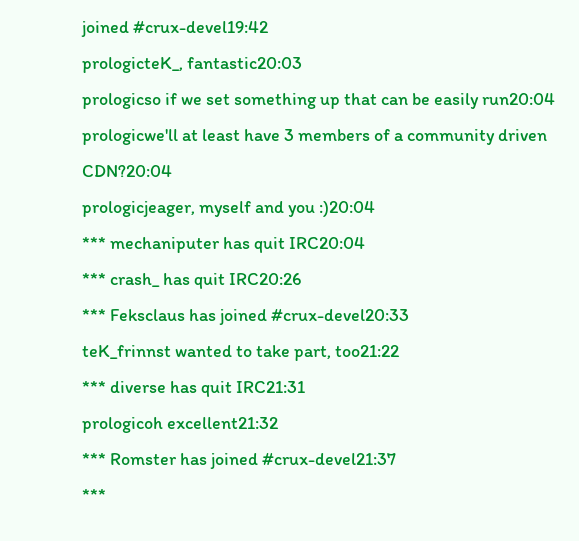joined #crux-devel19:42
prologicteK_, fantastic20:03
prologicso if we set something up that can be easily run20:04
prologicwe'll at least have 3 members of a community driven CDN?20:04
prologicjeager, myself and you :)20:04
*** mechaniputer has quit IRC20:04
*** crash_ has quit IRC20:26
*** Feksclaus has joined #crux-devel20:33
teK_frinnst wanted to take part, too21:22
*** diverse has quit IRC21:31
prologicoh excellent21:32
*** Romster has joined #crux-devel21:37
***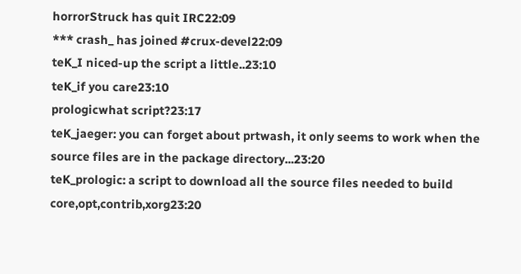horrorStruck has quit IRC22:09
*** crash_ has joined #crux-devel22:09
teK_I niced-up the script a little..23:10
teK_if you care23:10
prologicwhat script?23:17
teK_jaeger: you can forget about prtwash, it only seems to work when the source files are in the package directory...23:20
teK_prologic: a script to download all the source files needed to build core,opt,contrib,xorg23:20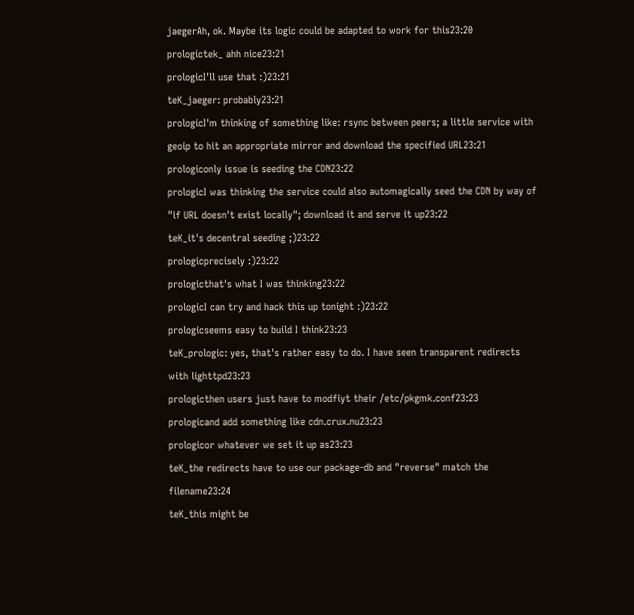jaegerAh, ok. Maybe its logic could be adapted to work for this23:20
prologictek_ ahh nice23:21
prologicI'll use that :)23:21
teK_jaeger: probably23:21
prologicI'm thinking of something like: rsync between peers; a little service with geoip to hit an appropriate mirror and download the specified URL23:21
prologiconly issue is seeding the CDN23:22
prologicI was thinking the service could also automagically seed the CDN by way of "if URL doesn't exist locally"; download it and serve it up23:22
teK_it's decentral seeding ;)23:22
prologicprecisely :)23:22
prologicthat's what I was thinking23:22
prologicI can try and hack this up tonight :)23:22
prologicseems easy to build I think23:23
teK_prologic: yes, that's rather easy to do. I have seen transparent redirects with lighttpd23:23
prologicthen users just have to modfiyt their /etc/pkgmk.conf23:23
prologicand add something like cdn.crux.nu23:23
prologicor whatever we set it up as23:23
teK_the redirects have to use our package-db and "reverse" match the filename23:24
teK_this might be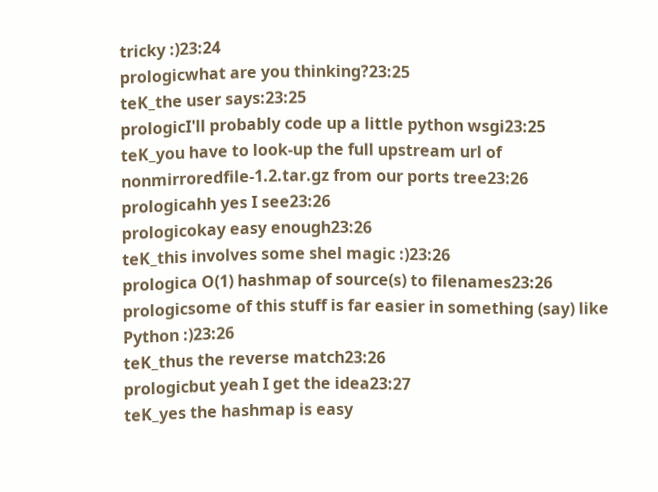tricky :)23:24
prologicwhat are you thinking?23:25
teK_the user says:23:25
prologicI'll probably code up a little python wsgi23:25
teK_you have to look-up the full upstream url of nonmirroredfile-1.2.tar.gz from our ports tree23:26
prologicahh yes I see23:26
prologicokay easy enough23:26
teK_this involves some shel magic :)23:26
prologica O(1) hashmap of source(s) to filenames23:26
prologicsome of this stuff is far easier in something (say) like Python :)23:26
teK_thus the reverse match23:26
prologicbut yeah I get the idea23:27
teK_yes the hashmap is easy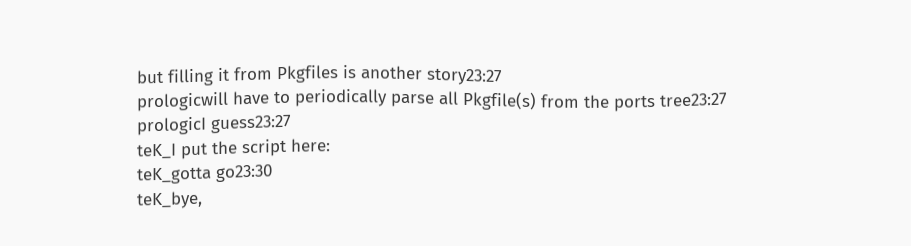but filling it from Pkgfiles is another story23:27
prologicwill have to periodically parse all Pkgfile(s) from the ports tree23:27
prologicI guess23:27
teK_I put the script here:
teK_gotta go23:30
teK_bye,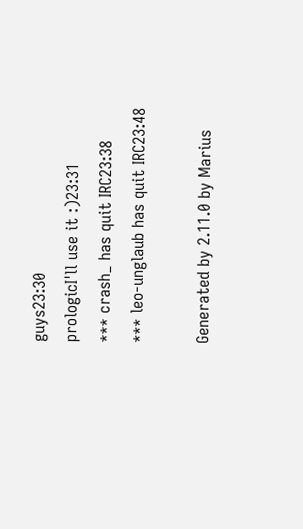guys23:30
prologicI'll use it :)23:31
*** crash_ has quit IRC23:38
*** leo-unglaub has quit IRC23:48

Generated by 2.11.0 by Marius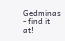Gedminas - find it at!